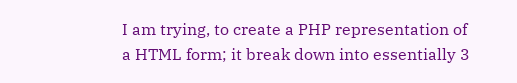I am trying, to create a PHP representation of a HTML form; it break down into essentially 3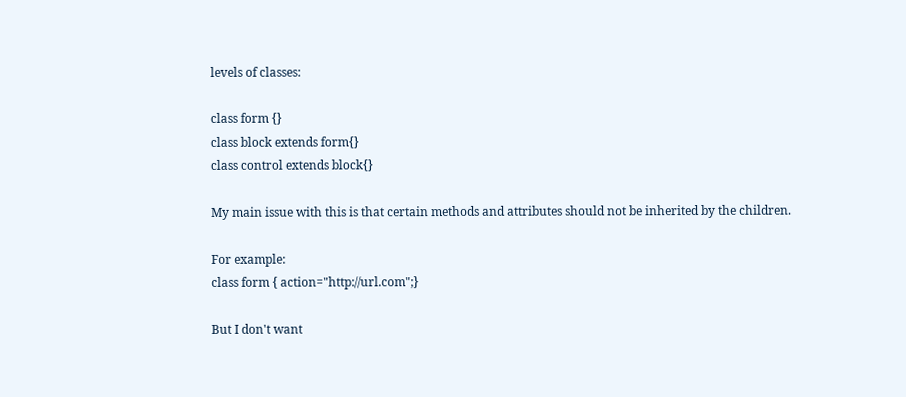levels of classes:

class form {}
class block extends form{}
class control extends block{}

My main issue with this is that certain methods and attributes should not be inherited by the children.

For example:
class form { action="http://url.com";}

But I don't want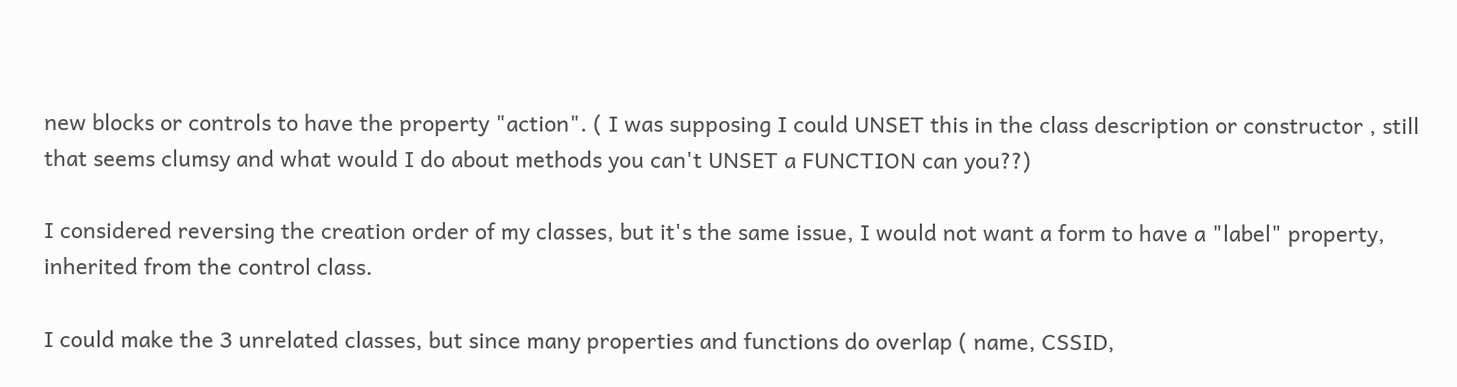new blocks or controls to have the property "action". ( I was supposing I could UNSET this in the class description or constructor , still that seems clumsy and what would I do about methods you can't UNSET a FUNCTION can you??)

I considered reversing the creation order of my classes, but it's the same issue, I would not want a form to have a "label" property, inherited from the control class.

I could make the 3 unrelated classes, but since many properties and functions do overlap ( name, CSSID,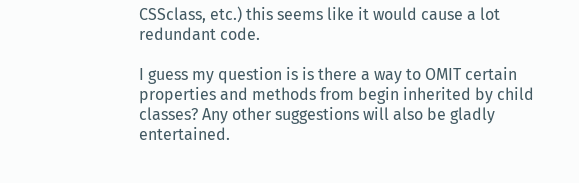CSSclass, etc.) this seems like it would cause a lot redundant code.

I guess my question is is there a way to OMIT certain properties and methods from begin inherited by child classes? Any other suggestions will also be gladly entertained.